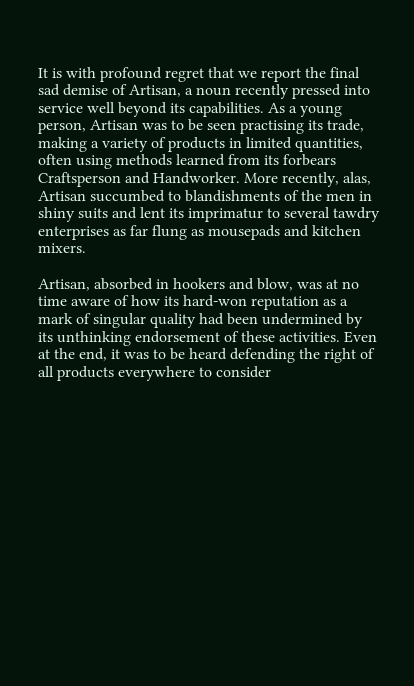It is with profound regret that we report the final sad demise of Artisan, a noun recently pressed into service well beyond its capabilities. As a young person, Artisan was to be seen practising its trade, making a variety of products in limited quantities, often using methods learned from its forbears Craftsperson and Handworker. More recently, alas, Artisan succumbed to blandishments of the men in shiny suits and lent its imprimatur to several tawdry enterprises as far flung as mousepads and kitchen mixers.

Artisan, absorbed in hookers and blow, was at no time aware of how its hard-won reputation as a mark of singular quality had been undermined by its unthinking endorsement of these activities. Even at the end, it was to be heard defending the right of all products everywhere to consider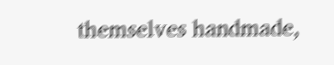themselves handmade,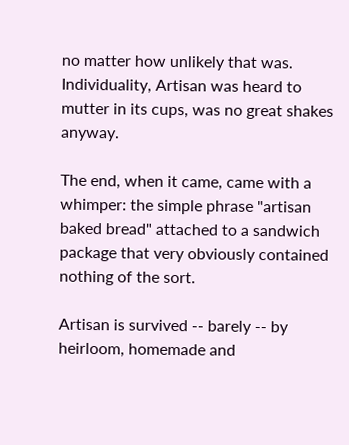no matter how unlikely that was. Individuality, Artisan was heard to mutter in its cups, was no great shakes anyway.

The end, when it came, came with a whimper: the simple phrase "artisan baked bread" attached to a sandwich package that very obviously contained nothing of the sort.

Artisan is survived -- barely -- by heirloom, homemade and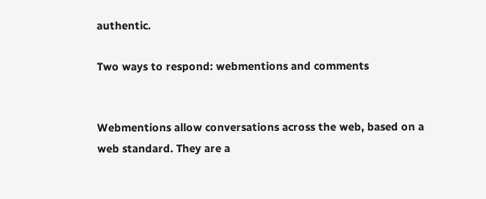authentic.

Two ways to respond: webmentions and comments


Webmentions allow conversations across the web, based on a web standard. They are a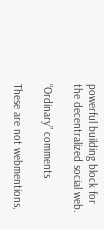powerful building block for the decentralized social web.

“Ordinary” comments

These are not webmentions,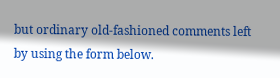but ordinary old-fashioned comments left by using the form below.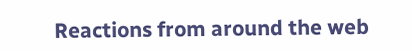Reactions from around the web